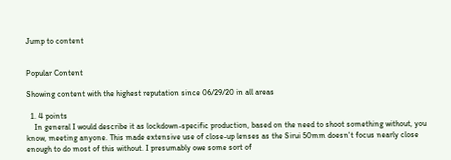Jump to content


Popular Content

Showing content with the highest reputation since 06/29/20 in all areas

  1. 4 points
    In general I would describe it as lockdown-specific production, based on the need to shoot something without, you know, meeting anyone. This made extensive use of close-up lenses as the Sirui 50mm doesn't focus nearly close enough to do most of this without. I presumably owe some sort of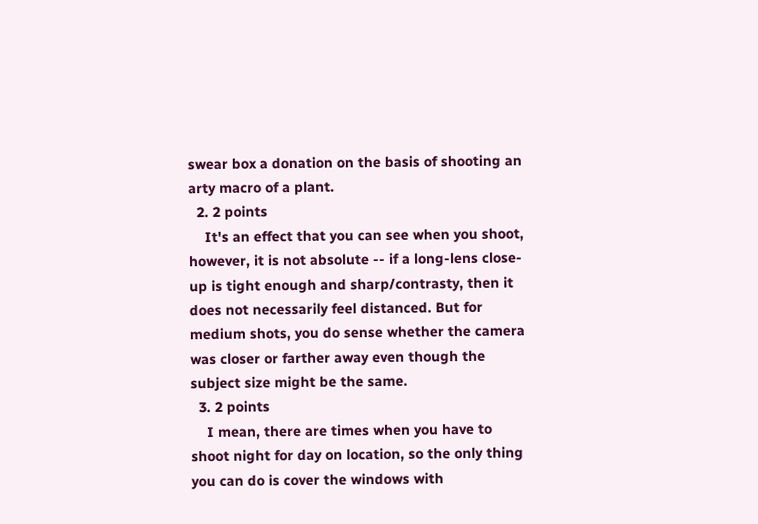swear box a donation on the basis of shooting an arty macro of a plant.
  2. 2 points
    It's an effect that you can see when you shoot, however, it is not absolute -- if a long-lens close-up is tight enough and sharp/contrasty, then it does not necessarily feel distanced. But for medium shots, you do sense whether the camera was closer or farther away even though the subject size might be the same.
  3. 2 points
    I mean, there are times when you have to shoot night for day on location, so the only thing you can do is cover the windows with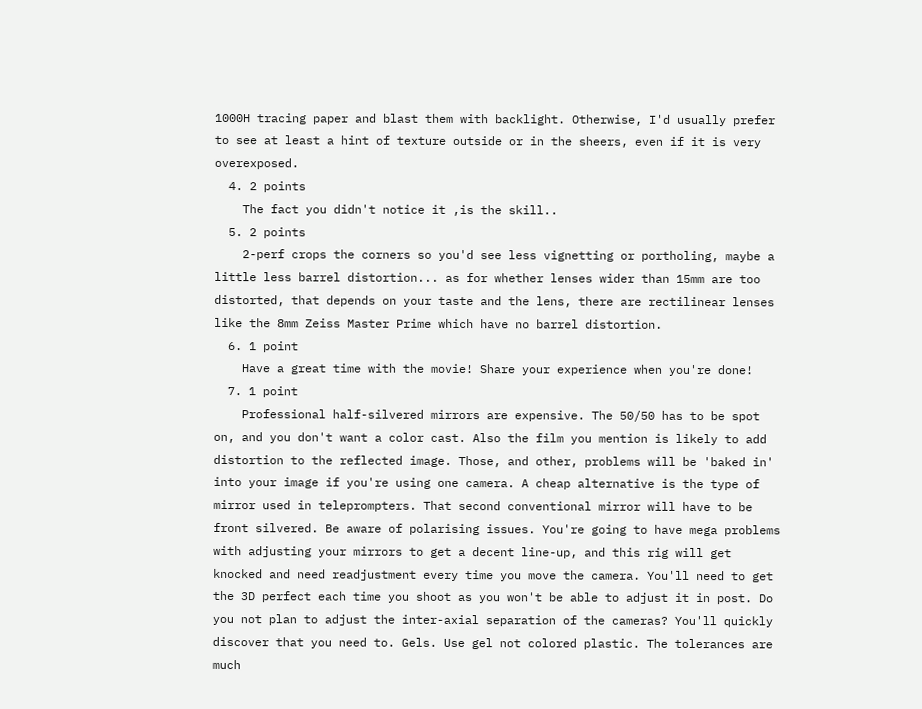1000H tracing paper and blast them with backlight. Otherwise, I'd usually prefer to see at least a hint of texture outside or in the sheers, even if it is very overexposed.
  4. 2 points
    The fact you didn't notice it ,is the skill..
  5. 2 points
    2-perf crops the corners so you'd see less vignetting or portholing, maybe a little less barrel distortion... as for whether lenses wider than 15mm are too distorted, that depends on your taste and the lens, there are rectilinear lenses like the 8mm Zeiss Master Prime which have no barrel distortion.
  6. 1 point
    Have a great time with the movie! Share your experience when you're done!
  7. 1 point
    Professional half-silvered mirrors are expensive. The 50/50 has to be spot on, and you don't want a color cast. Also the film you mention is likely to add distortion to the reflected image. Those, and other, problems will be 'baked in' into your image if you're using one camera. A cheap alternative is the type of mirror used in teleprompters. That second conventional mirror will have to be front silvered. Be aware of polarising issues. You're going to have mega problems with adjusting your mirrors to get a decent line-up, and this rig will get knocked and need readjustment every time you move the camera. You'll need to get the 3D perfect each time you shoot as you won't be able to adjust it in post. Do you not plan to adjust the inter-axial separation of the cameras? You'll quickly discover that you need to. Gels. Use gel not colored plastic. The tolerances are much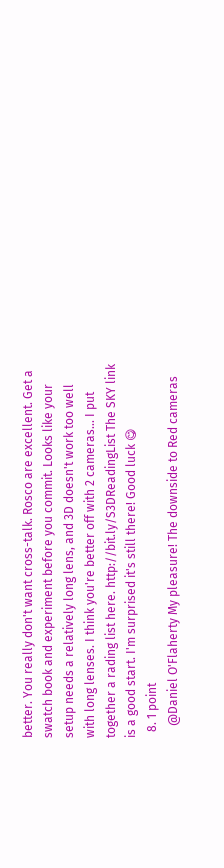better. You really don't want cross-talk. Rosco are excellent. Get a swatch book and experiment before you commit. Looks like your setup needs a relatively long lens, and 3D doesn't work too well with long lenses. I think you're better off with 2 cameras... I put together a rading list here. http://bit.ly/S3DReadingList The SKY link is a good start. I'm surprised it's still there! Good luck 😋
  8. 1 point
    @Daniel O'Flaherty My pleasure! The downside to Red cameras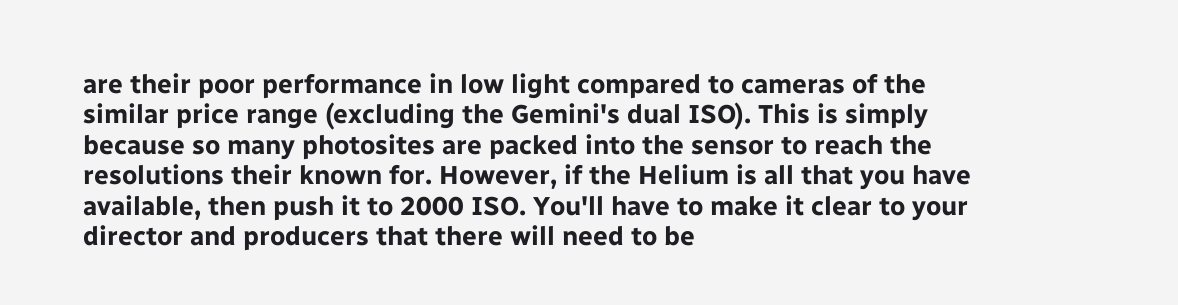are their poor performance in low light compared to cameras of the similar price range (excluding the Gemini's dual ISO). This is simply because so many photosites are packed into the sensor to reach the resolutions their known for. However, if the Helium is all that you have available, then push it to 2000 ISO. You'll have to make it clear to your director and producers that there will need to be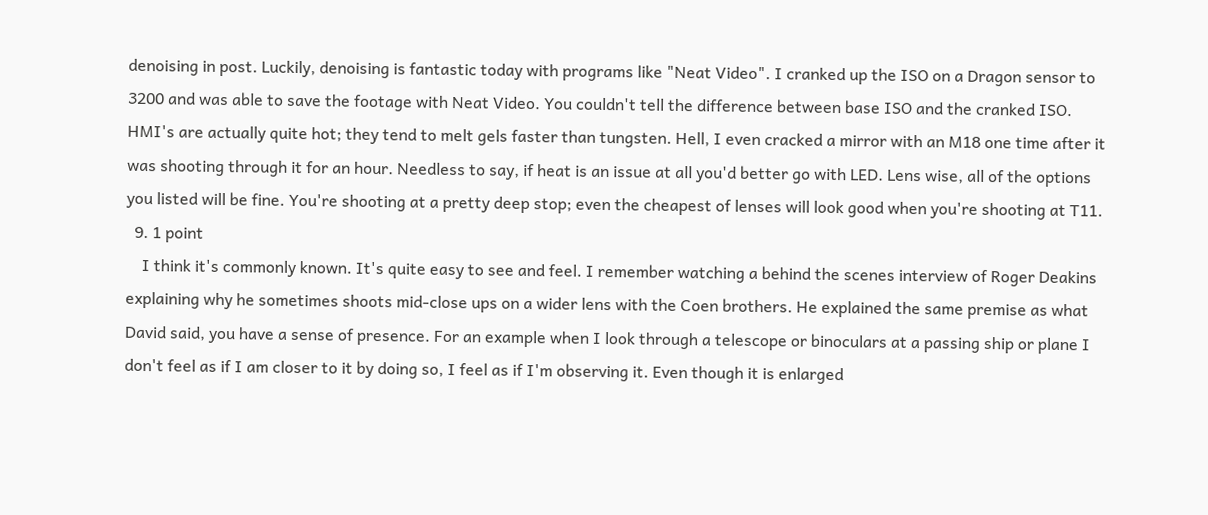denoising in post. Luckily, denoising is fantastic today with programs like "Neat Video". I cranked up the ISO on a Dragon sensor to 3200 and was able to save the footage with Neat Video. You couldn't tell the difference between base ISO and the cranked ISO. HMI's are actually quite hot; they tend to melt gels faster than tungsten. Hell, I even cracked a mirror with an M18 one time after it was shooting through it for an hour. Needless to say, if heat is an issue at all you'd better go with LED. Lens wise, all of the options you listed will be fine. You're shooting at a pretty deep stop; even the cheapest of lenses will look good when you're shooting at T11.
  9. 1 point
    I think it's commonly known. It's quite easy to see and feel. I remember watching a behind the scenes interview of Roger Deakins explaining why he sometimes shoots mid-close ups on a wider lens with the Coen brothers. He explained the same premise as what David said, you have a sense of presence. For an example when I look through a telescope or binoculars at a passing ship or plane I don't feel as if I am closer to it by doing so, I feel as if I'm observing it. Even though it is enlarged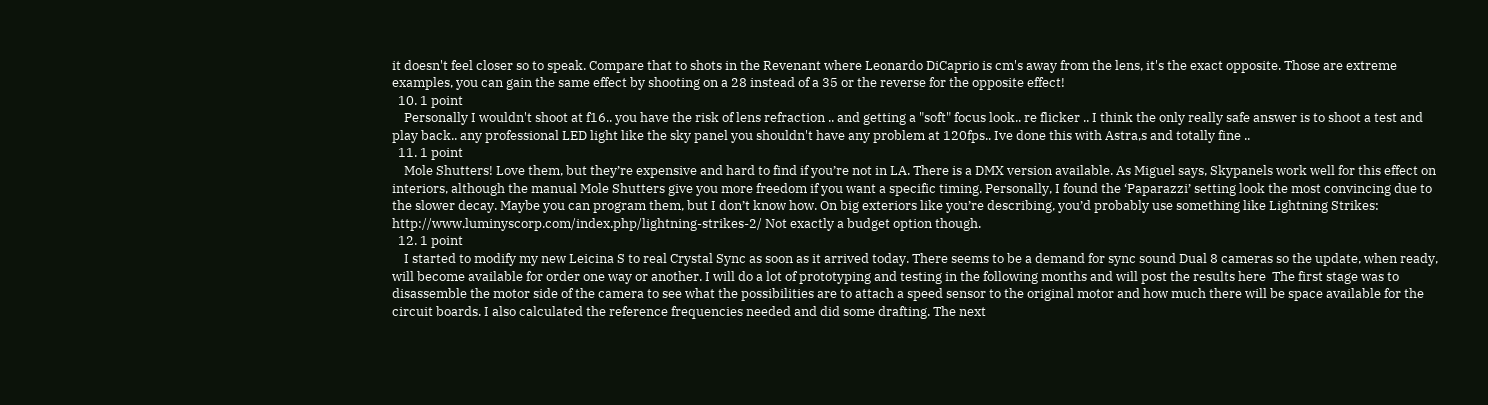it doesn't feel closer so to speak. Compare that to shots in the Revenant where Leonardo DiCaprio is cm's away from the lens, it's the exact opposite. Those are extreme examples, you can gain the same effect by shooting on a 28 instead of a 35 or the reverse for the opposite effect!
  10. 1 point
    Personally I wouldn't shoot at f16.. you have the risk of lens refraction .. and getting a "soft" focus look.. re flicker .. I think the only really safe answer is to shoot a test and play back.. any professional LED light like the sky panel you shouldn't have any problem at 120fps.. Ive done this with Astra,s and totally fine ..
  11. 1 point
    Mole Shutters! Love them, but they’re expensive and hard to find if you’re not in LA. There is a DMX version available. As Miguel says, Skypanels work well for this effect on interiors, although the manual Mole Shutters give you more freedom if you want a specific timing. Personally, I found the ‘Paparazzi’ setting look the most convincing due to the slower decay. Maybe you can program them, but I don’t know how. On big exteriors like you’re describing, you’d probably use something like Lightning Strikes: http://www.luminyscorp.com/index.php/lightning-strikes-2/ Not exactly a budget option though.
  12. 1 point
    I started to modify my new Leicina S to real Crystal Sync as soon as it arrived today. There seems to be a demand for sync sound Dual 8 cameras so the update, when ready, will become available for order one way or another. I will do a lot of prototyping and testing in the following months and will post the results here  The first stage was to disassemble the motor side of the camera to see what the possibilities are to attach a speed sensor to the original motor and how much there will be space available for the circuit boards. I also calculated the reference frequencies needed and did some drafting. The next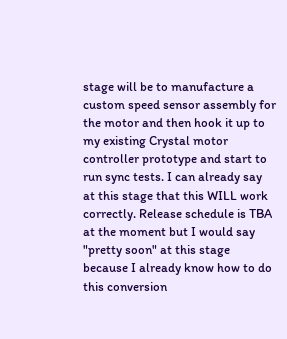stage will be to manufacture a custom speed sensor assembly for the motor and then hook it up to my existing Crystal motor controller prototype and start to run sync tests. I can already say at this stage that this WILL work correctly. Release schedule is TBA at the moment but I would say "pretty soon" at this stage because I already know how to do this conversion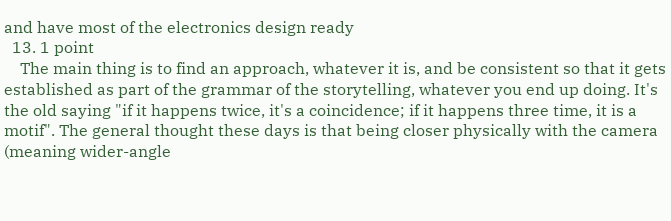and have most of the electronics design ready
  13. 1 point
    The main thing is to find an approach, whatever it is, and be consistent so that it gets established as part of the grammar of the storytelling, whatever you end up doing. It's the old saying "if it happens twice, it's a coincidence; if it happens three time, it is a motif". The general thought these days is that being closer physically with the camera (meaning wider-angle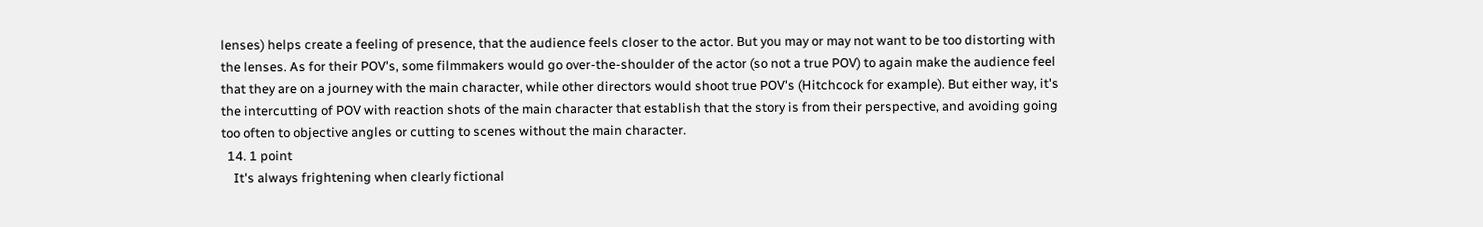lenses) helps create a feeling of presence, that the audience feels closer to the actor. But you may or may not want to be too distorting with the lenses. As for their POV's, some filmmakers would go over-the-shoulder of the actor (so not a true POV) to again make the audience feel that they are on a journey with the main character, while other directors would shoot true POV's (Hitchcock for example). But either way, it's the intercutting of POV with reaction shots of the main character that establish that the story is from their perspective, and avoiding going too often to objective angles or cutting to scenes without the main character.
  14. 1 point
    It's always frightening when clearly fictional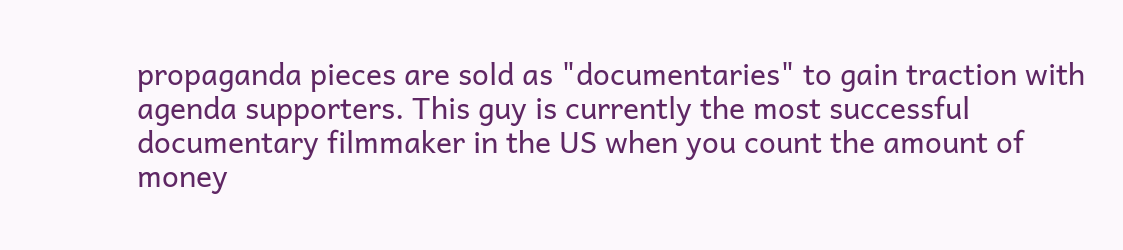propaganda pieces are sold as "documentaries" to gain traction with agenda supporters. This guy is currently the most successful documentary filmmaker in the US when you count the amount of money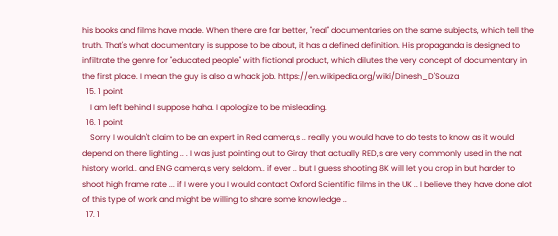his books and films have made. When there are far better, "real" documentaries on the same subjects, which tell the truth. That's what documentary is suppose to be about, it has a defined definition. His propaganda is designed to infiltrate the genre for "educated people" with fictional product, which dilutes the very concept of documentary in the first place. I mean the guy is also a whack job. https://en.wikipedia.org/wiki/Dinesh_D'Souza
  15. 1 point
    I am left behind I suppose haha. I apologize to be misleading.
  16. 1 point
    Sorry I wouldn't claim to be an expert in Red camera,s .. really you would have to do tests to know as it would depend on there lighting .. . I was just pointing out to Giray that actually RED,s are very commonly used in the nat history world.. and ENG camera,s very seldom.. if ever .. but I guess shooting 8K will let you crop in but harder to shoot high frame rate ... if I were you I would contact Oxford Scientific films in the UK .. I believe they have done alot of this type of work and might be willing to share some knowledge ..
  17. 1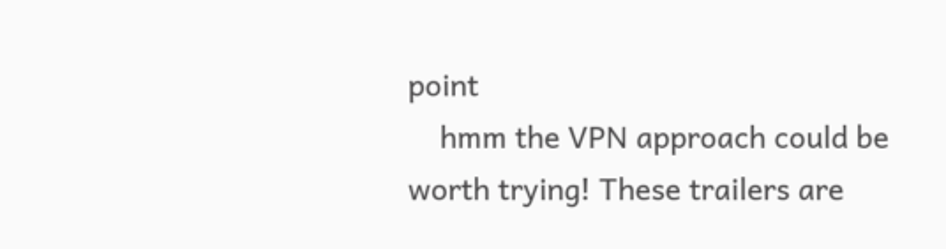point
    hmm the VPN approach could be worth trying! These trailers are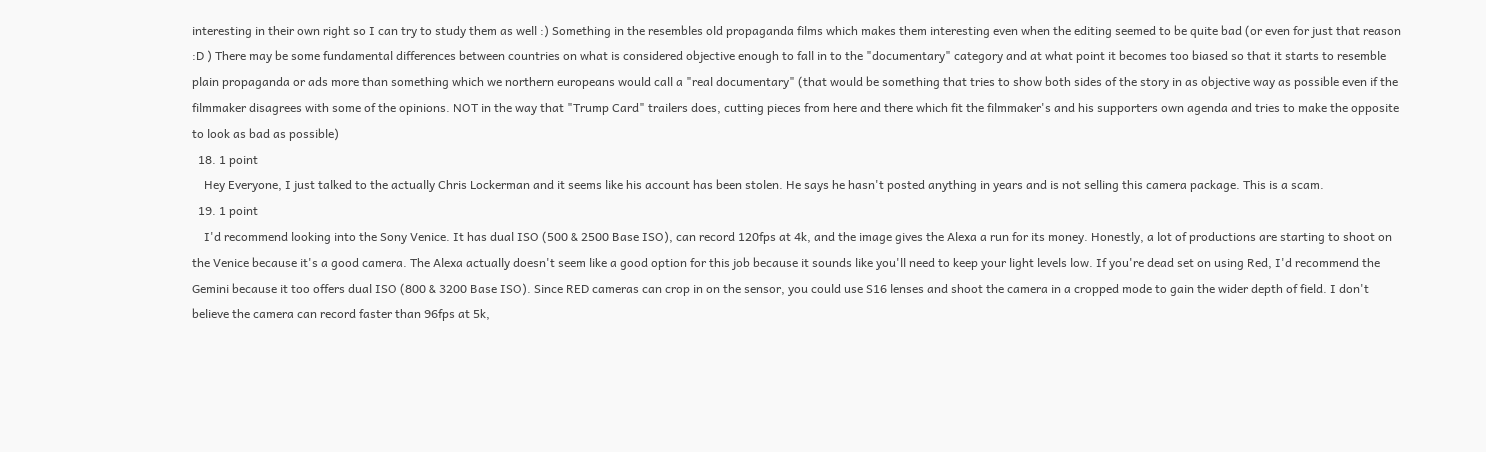interesting in their own right so I can try to study them as well :) Something in the resembles old propaganda films which makes them interesting even when the editing seemed to be quite bad (or even for just that reason :D ) There may be some fundamental differences between countries on what is considered objective enough to fall in to the "documentary" category and at what point it becomes too biased so that it starts to resemble plain propaganda or ads more than something which we northern europeans would call a "real documentary" (that would be something that tries to show both sides of the story in as objective way as possible even if the filmmaker disagrees with some of the opinions. NOT in the way that "Trump Card" trailers does, cutting pieces from here and there which fit the filmmaker's and his supporters own agenda and tries to make the opposite to look as bad as possible)
  18. 1 point
    Hey Everyone, I just talked to the actually Chris Lockerman and it seems like his account has been stolen. He says he hasn't posted anything in years and is not selling this camera package. This is a scam.
  19. 1 point
    I'd recommend looking into the Sony Venice. It has dual ISO (500 & 2500 Base ISO), can record 120fps at 4k, and the image gives the Alexa a run for its money. Honestly, a lot of productions are starting to shoot on the Venice because it's a good camera. The Alexa actually doesn't seem like a good option for this job because it sounds like you'll need to keep your light levels low. If you're dead set on using Red, I'd recommend the Gemini because it too offers dual ISO (800 & 3200 Base ISO). Since RED cameras can crop in on the sensor, you could use S16 lenses and shoot the camera in a cropped mode to gain the wider depth of field. I don't believe the camera can record faster than 96fps at 5k,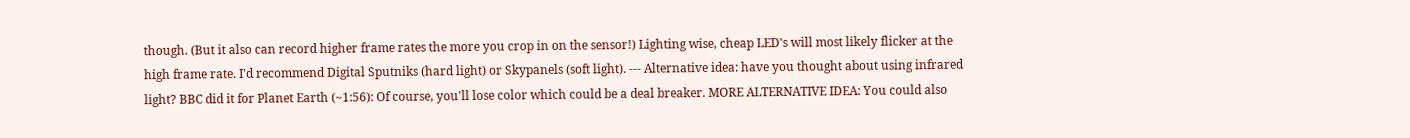though. (But it also can record higher frame rates the more you crop in on the sensor!) Lighting wise, cheap LED's will most likely flicker at the high frame rate. I'd recommend Digital Sputniks (hard light) or Skypanels (soft light). --- Alternative idea: have you thought about using infrared light? BBC did it for Planet Earth (~1:56): Of course, you'll lose color which could be a deal breaker. MORE ALTERNATIVE IDEA: You could also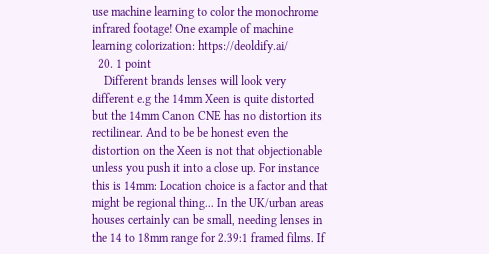use machine learning to color the monochrome infrared footage! One example of machine learning colorization: https://deoldify.ai/
  20. 1 point
    Different brands lenses will look very different e.g the 14mm Xeen is quite distorted but the 14mm Canon CNE has no distortion its rectilinear. And to be be honest even the distortion on the Xeen is not that objectionable unless you push it into a close up. For instance this is 14mm: Location choice is a factor and that might be regional thing... In the UK/urban areas houses certainly can be small, needing lenses in the 14 to 18mm range for 2.39:1 framed films. If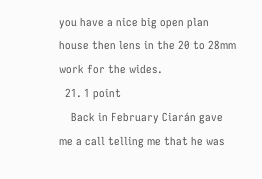you have a nice big open plan house then lens in the 20 to 28mm work for the wides.
  21. 1 point
    Back in February Ciarán gave me a call telling me that he was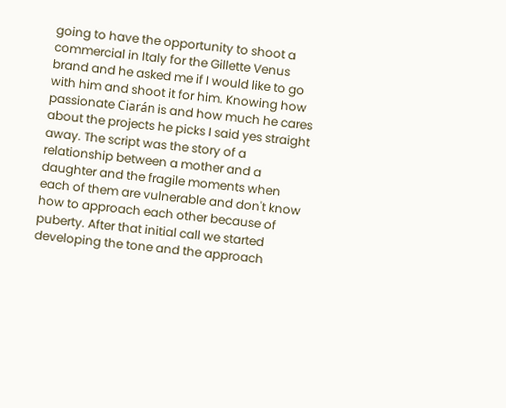going to have the opportunity to shoot a commercial in Italy for the Gillette Venus brand and he asked me if I would like to go with him and shoot it for him. Knowing how passionate Ciarán is and how much he cares about the projects he picks I said yes straight away. The script was the story of a relationship between a mother and a daughter and the fragile moments when each of them are vulnerable and don't know how to approach each other because of puberty. After that initial call we started developing the tone and the approach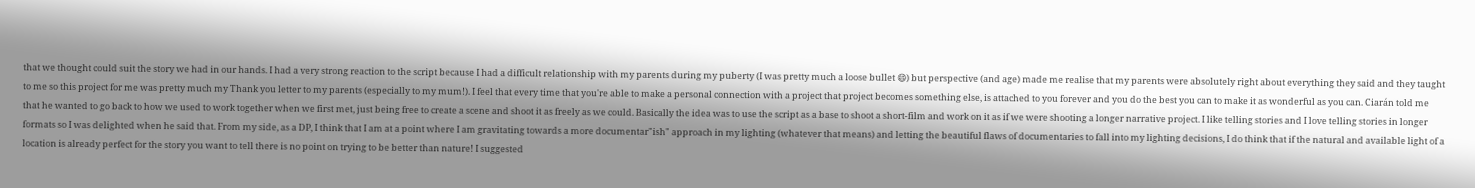that we thought could suit the story we had in our hands. I had a very strong reaction to the script because I had a difficult relationship with my parents during my puberty (I was pretty much a loose bullet 😄) but perspective (and age) made me realise that my parents were absolutely right about everything they said and they taught to me so this project for me was pretty much my Thank you letter to my parents (especially to my mum!). I feel that every time that you're able to make a personal connection with a project that project becomes something else, is attached to you forever and you do the best you can to make it as wonderful as you can. Ciarán told me that he wanted to go back to how we used to work together when we first met, just being free to create a scene and shoot it as freely as we could. Basically the idea was to use the script as a base to shoot a short-film and work on it as if we were shooting a longer narrative project. I like telling stories and I love telling stories in longer formats so I was delighted when he said that. From my side, as a DP, I think that I am at a point where I am gravitating towards a more documentar"ish" approach in my lighting (whatever that means) and letting the beautiful flaws of documentaries to fall into my lighting decisions, I do think that if the natural and available light of a location is already perfect for the story you want to tell there is no point on trying to be better than nature! I suggested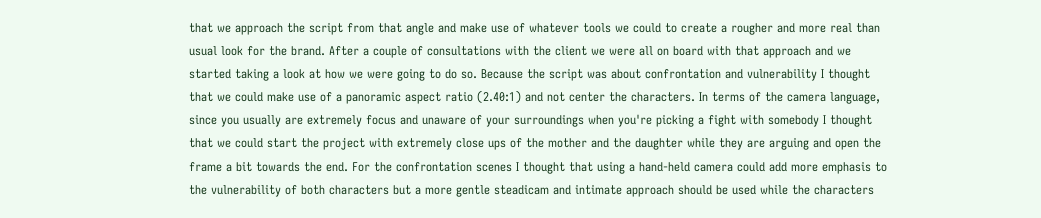that we approach the script from that angle and make use of whatever tools we could to create a rougher and more real than usual look for the brand. After a couple of consultations with the client we were all on board with that approach and we started taking a look at how we were going to do so. Because the script was about confrontation and vulnerability I thought that we could make use of a panoramic aspect ratio (2.40:1) and not center the characters. In terms of the camera language, since you usually are extremely focus and unaware of your surroundings when you're picking a fight with somebody I thought that we could start the project with extremely close ups of the mother and the daughter while they are arguing and open the frame a bit towards the end. For the confrontation scenes I thought that using a hand-held camera could add more emphasis to the vulnerability of both characters but a more gentle steadicam and intimate approach should be used while the characters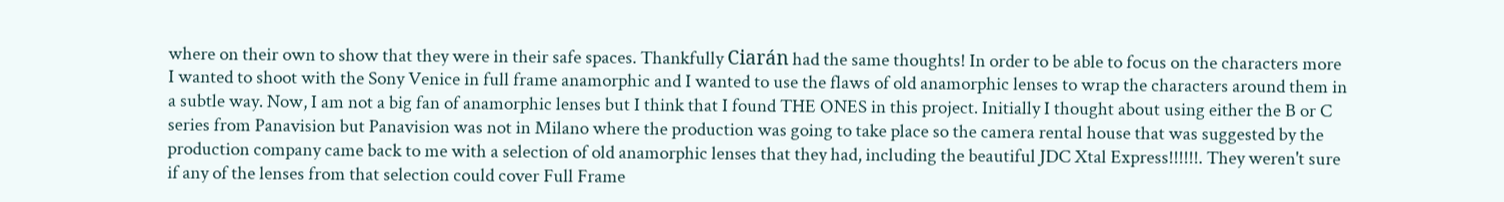where on their own to show that they were in their safe spaces. Thankfully Ciarán had the same thoughts! In order to be able to focus on the characters more I wanted to shoot with the Sony Venice in full frame anamorphic and I wanted to use the flaws of old anamorphic lenses to wrap the characters around them in a subtle way. Now, I am not a big fan of anamorphic lenses but I think that I found THE ONES in this project. Initially I thought about using either the B or C series from Panavision but Panavision was not in Milano where the production was going to take place so the camera rental house that was suggested by the production company came back to me with a selection of old anamorphic lenses that they had, including the beautiful JDC Xtal Express!!!!!!. They weren't sure if any of the lenses from that selection could cover Full Frame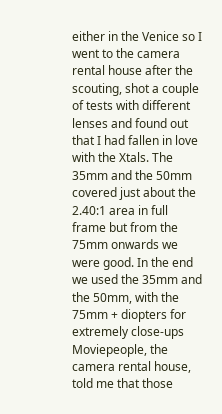either in the Venice so I went to the camera rental house after the scouting, shot a couple of tests with different lenses and found out that I had fallen in love with the Xtals. The 35mm and the 50mm covered just about the 2.40:1 area in full frame but from the 75mm onwards we were good. In the end we used the 35mm and the 50mm, with the 75mm + diopters for extremely close-ups Moviepeople, the camera rental house, told me that those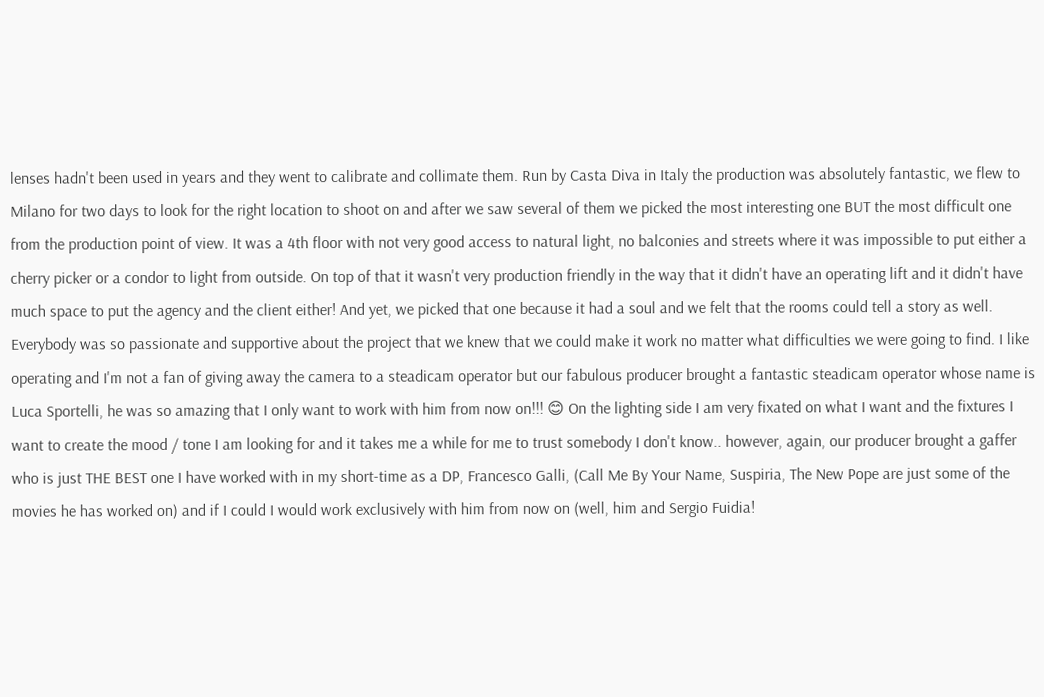lenses hadn't been used in years and they went to calibrate and collimate them. Run by Casta Diva in Italy the production was absolutely fantastic, we flew to Milano for two days to look for the right location to shoot on and after we saw several of them we picked the most interesting one BUT the most difficult one from the production point of view. It was a 4th floor with not very good access to natural light, no balconies and streets where it was impossible to put either a cherry picker or a condor to light from outside. On top of that it wasn't very production friendly in the way that it didn't have an operating lift and it didn't have much space to put the agency and the client either! And yet, we picked that one because it had a soul and we felt that the rooms could tell a story as well. Everybody was so passionate and supportive about the project that we knew that we could make it work no matter what difficulties we were going to find. I like operating and I'm not a fan of giving away the camera to a steadicam operator but our fabulous producer brought a fantastic steadicam operator whose name is Luca Sportelli, he was so amazing that I only want to work with him from now on!!! 😊 On the lighting side I am very fixated on what I want and the fixtures I want to create the mood / tone I am looking for and it takes me a while for me to trust somebody I don't know.. however, again, our producer brought a gaffer who is just THE BEST one I have worked with in my short-time as a DP, Francesco Galli, (Call Me By Your Name, Suspiria, The New Pope are just some of the movies he has worked on) and if I could I would work exclusively with him from now on (well, him and Sergio Fuidia!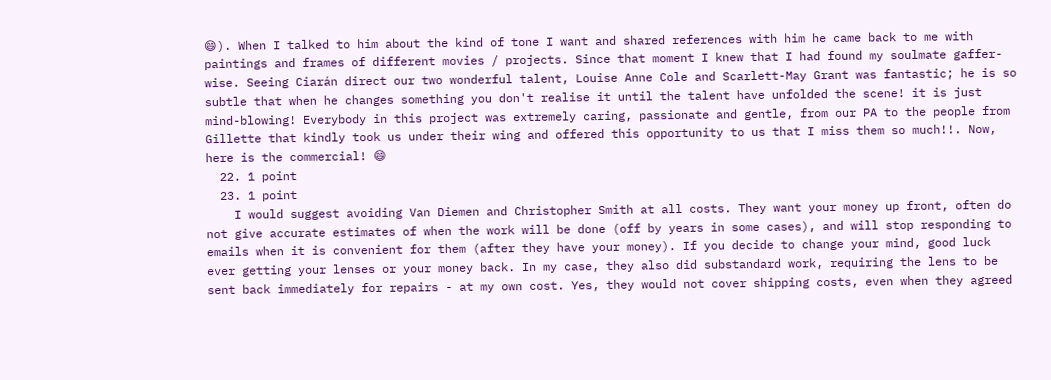😄). When I talked to him about the kind of tone I want and shared references with him he came back to me with paintings and frames of different movies / projects. Since that moment I knew that I had found my soulmate gaffer-wise. Seeing Ciarán direct our two wonderful talent, Louise Anne Cole and Scarlett-May Grant was fantastic; he is so subtle that when he changes something you don't realise it until the talent have unfolded the scene! it is just mind-blowing! Everybody in this project was extremely caring, passionate and gentle, from our PA to the people from Gillette that kindly took us under their wing and offered this opportunity to us that I miss them so much!!. Now, here is the commercial! 😄
  22. 1 point
  23. 1 point
    I would suggest avoiding Van Diemen and Christopher Smith at all costs. They want your money up front, often do not give accurate estimates of when the work will be done (off by years in some cases), and will stop responding to emails when it is convenient for them (after they have your money). If you decide to change your mind, good luck ever getting your lenses or your money back. In my case, they also did substandard work, requiring the lens to be sent back immediately for repairs - at my own cost. Yes, they would not cover shipping costs, even when they agreed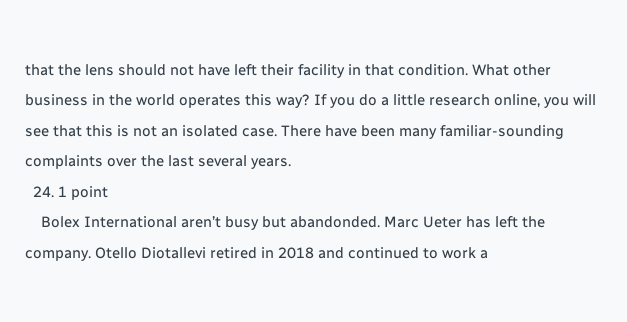that the lens should not have left their facility in that condition. What other business in the world operates this way? If you do a little research online, you will see that this is not an isolated case. There have been many familiar-sounding complaints over the last several years.
  24. 1 point
    Bolex International aren’t busy but abandonded. Marc Ueter has left the company. Otello Diotallevi retired in 2018 and continued to work a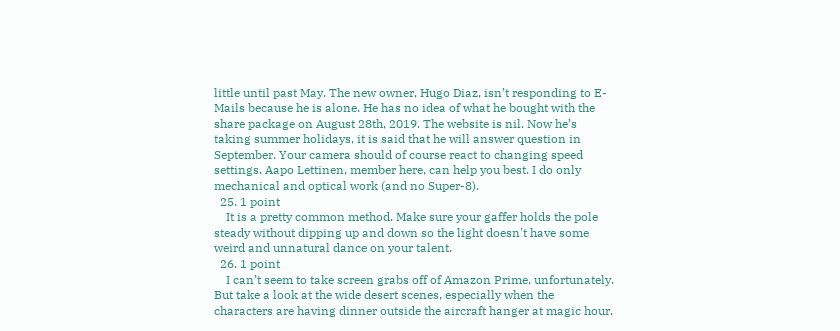little until past May. The new owner, Hugo Diaz, isn’t responding to E-Mails because he is alone. He has no idea of what he bought with the share package on August 28th, 2019. The website is nil. Now he’s taking summer holidays, it is said that he will answer question in September. Your camera should of course react to changing speed settings. Aapo Lettinen, member here, can help you best. I do only mechanical and optical work (and no Super-8).
  25. 1 point
    It is a pretty common method. Make sure your gaffer holds the pole steady without dipping up and down so the light doesn't have some weird and unnatural dance on your talent.
  26. 1 point
    I can’t seem to take screen grabs off of Amazon Prime, unfortunately. But take a look at the wide desert scenes, especially when the characters are having dinner outside the aircraft hanger at magic hour.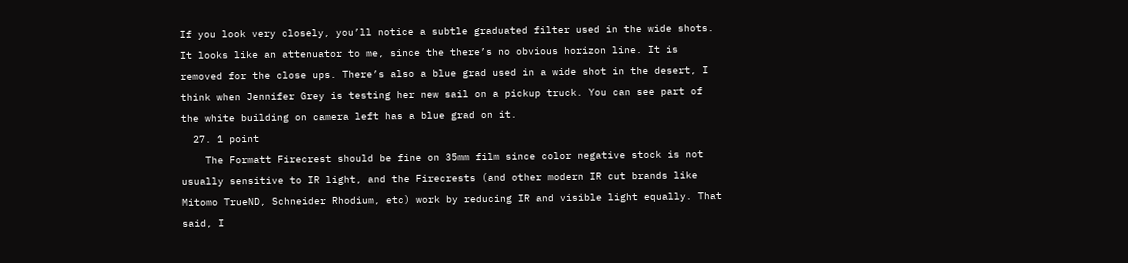If you look very closely, you’ll notice a subtle graduated filter used in the wide shots. It looks like an attenuator to me, since the there’s no obvious horizon line. It is removed for the close ups. There’s also a blue grad used in a wide shot in the desert, I think when Jennifer Grey is testing her new sail on a pickup truck. You can see part of the white building on camera left has a blue grad on it.
  27. 1 point
    The Formatt Firecrest should be fine on 35mm film since color negative stock is not usually sensitive to IR light, and the Firecrests (and other modern IR cut brands like Mitomo TrueND, Schneider Rhodium, etc) work by reducing IR and visible light equally. That said, I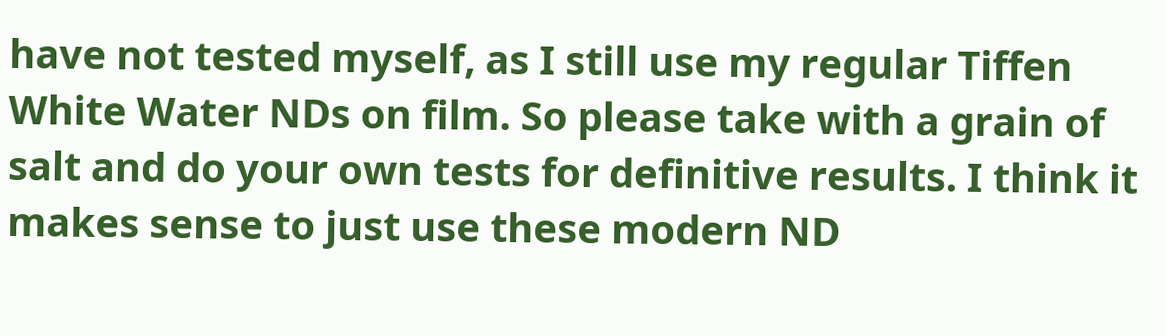have not tested myself, as I still use my regular Tiffen White Water NDs on film. So please take with a grain of salt and do your own tests for definitive results. I think it makes sense to just use these modern ND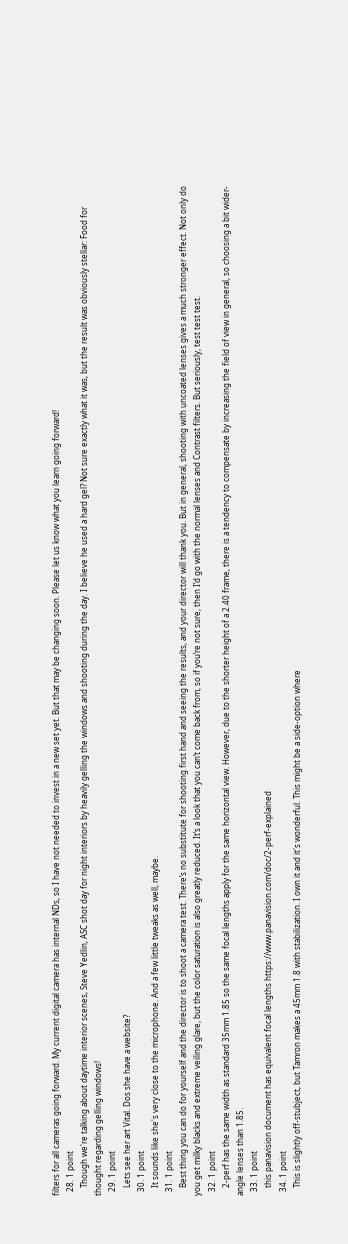filters for all cameras going forward. My current digital camera has internal NDs, so I have not needed to invest in a new set yet. But that may be changing soon. Please let us know what you learn going forward!
  28. 1 point
    Though we're talking about daytime interior scenes, Steve Yedlin, ASC shot day for night interiors by heavily gelling the windows and shooting during the day. I believe he used a hard gel? Not sure exactly what it was, but the result was obviously stellar: Food for thought regarding gelling windows!
  29. 1 point
    Lets see her art Vital. Dos she have a website?
  30. 1 point
    It sounds like she's very close to the microphone. And a few little tweaks as well, maybe.
  31. 1 point
    Best thing you can do for yourself and the director is to shoot a camera test. There’s no substitute for shooting first hand and seeing the results, and your director will thank you. But in general, shooting with uncoated lenses gives a much stronger effect. Not only do you get milky blacks and extreme veiling glare, but the color saturation is also greatly reduced. It’s a look that you can’t come back from, so if you’re not sure, then I’d go with the normal lenses and Contrast filters. But seriously, test test test.
  32. 1 point
    2-perf has the same width as standard 35mm 1.85 so the same focal lengths apply for the same horizontal view. However, due to the shorter height of a 2.40 frame, there is a tendency to compensate by increasing the field of view in general, so choosing a bit wider-angle lenses than 1.85.
  33. 1 point
    this panavision document has equivalent focal lengths https://www.panavision.com/doc/2-perf-explained
  34. 1 point
    This is slightly off-stubject, but Tamron makes a 45mm 1.8 with stabilization. I own it and it's wonderful. This might be a side-option where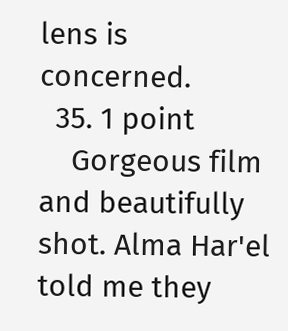lens is concerned.
  35. 1 point
    Gorgeous film and beautifully shot. Alma Har'el told me they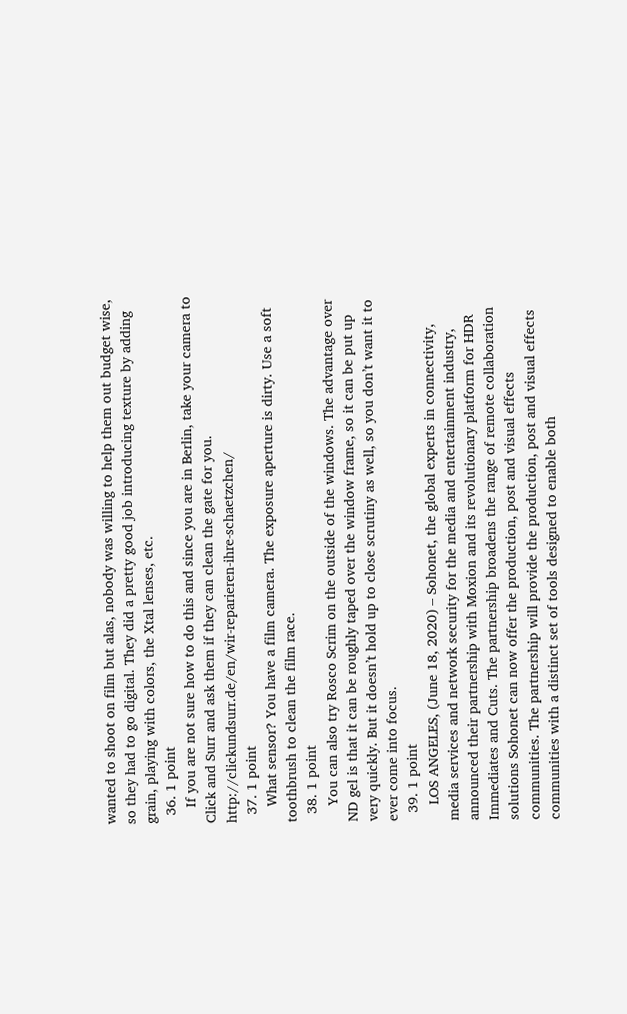wanted to shoot on film but alas, nobody was willing to help them out budget wise, so they had to go digital. They did a pretty good job introducing texture by adding grain, playing with colors, the Xtal lenses, etc.
  36. 1 point
    If you are not sure how to do this and since you are in Berlin, take your camera to Click and Surr and ask them if they can clean the gate for you. http://clickundsurr.de/en/wir-reparieren-ihre-schaetzchen/
  37. 1 point
    What sensor? You have a film camera. The exposure aperture is dirty. Use a soft toothbrush to clean the film race.
  38. 1 point
    You can also try Rosco Scrim on the outside of the windows. The advantage over ND gel is that it can be roughly taped over the window frame, so it can be put up very quickly. But it doesn’t hold up to close scrutiny as well, so you don’t want it to ever come into focus.
  39. 1 point
    LOS ANGELES, (June 18, 2020) – Sohonet, the global experts in connectivity, media services and network security for the media and entertainment industry, announced their partnership with Moxion and its revolutionary platform for HDR Immediates and Cuts. The partnership broadens the range of remote collaboration solutions Sohonet can now offer the production, post and visual effects communities. The partnership will provide the production, post and visual effects communities with a distinct set of tools designed to enable both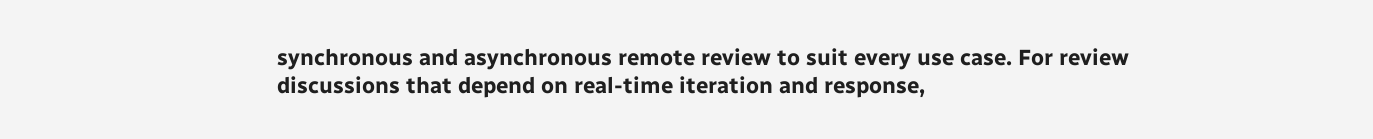synchronous and asynchronous remote review to suit every use case. For review discussions that depend on real-time iteration and response,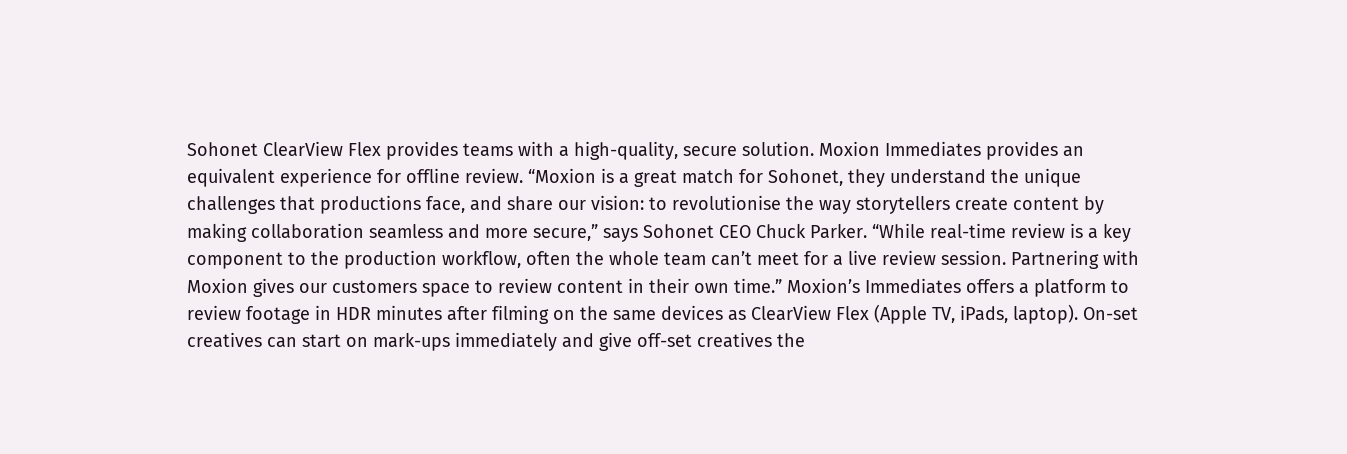Sohonet ClearView Flex provides teams with a high-quality, secure solution. Moxion Immediates provides an equivalent experience for offline review. “Moxion is a great match for Sohonet, they understand the unique challenges that productions face, and share our vision: to revolutionise the way storytellers create content by making collaboration seamless and more secure,” says Sohonet CEO Chuck Parker. “While real-time review is a key component to the production workflow, often the whole team can’t meet for a live review session. Partnering with Moxion gives our customers space to review content in their own time.” Moxion’s Immediates offers a platform to review footage in HDR minutes after filming on the same devices as ClearView Flex (Apple TV, iPads, laptop). On-set creatives can start on mark-ups immediately and give off-set creatives the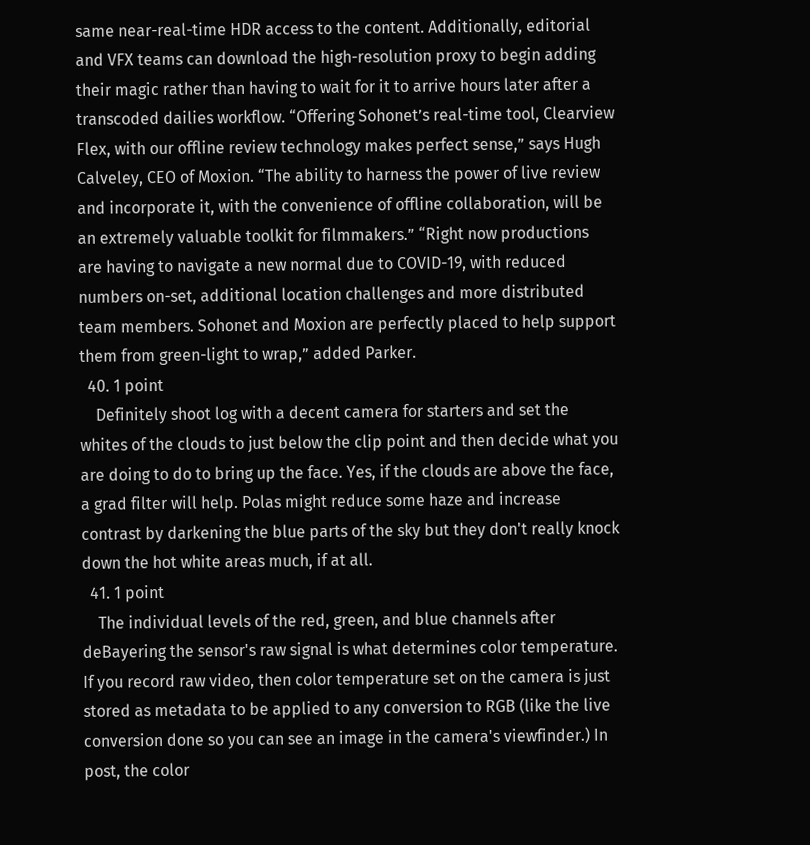same near-real-time HDR access to the content. Additionally, editorial and VFX teams can download the high-resolution proxy to begin adding their magic rather than having to wait for it to arrive hours later after a transcoded dailies workflow. “Offering Sohonet’s real-time tool, Clearview Flex, with our offline review technology makes perfect sense,” says Hugh Calveley, CEO of Moxion. “The ability to harness the power of live review and incorporate it, with the convenience of offline collaboration, will be an extremely valuable toolkit for filmmakers.” “Right now productions are having to navigate a new normal due to COVID-19, with reduced numbers on-set, additional location challenges and more distributed team members. Sohonet and Moxion are perfectly placed to help support them from green-light to wrap,” added Parker.
  40. 1 point
    Definitely shoot log with a decent camera for starters and set the whites of the clouds to just below the clip point and then decide what you are doing to do to bring up the face. Yes, if the clouds are above the face, a grad filter will help. Polas might reduce some haze and increase contrast by darkening the blue parts of the sky but they don't really knock down the hot white areas much, if at all.
  41. 1 point
    The individual levels of the red, green, and blue channels after deBayering the sensor's raw signal is what determines color temperature. If you record raw video, then color temperature set on the camera is just stored as metadata to be applied to any conversion to RGB (like the live conversion done so you can see an image in the camera's viewfinder.) In post, the color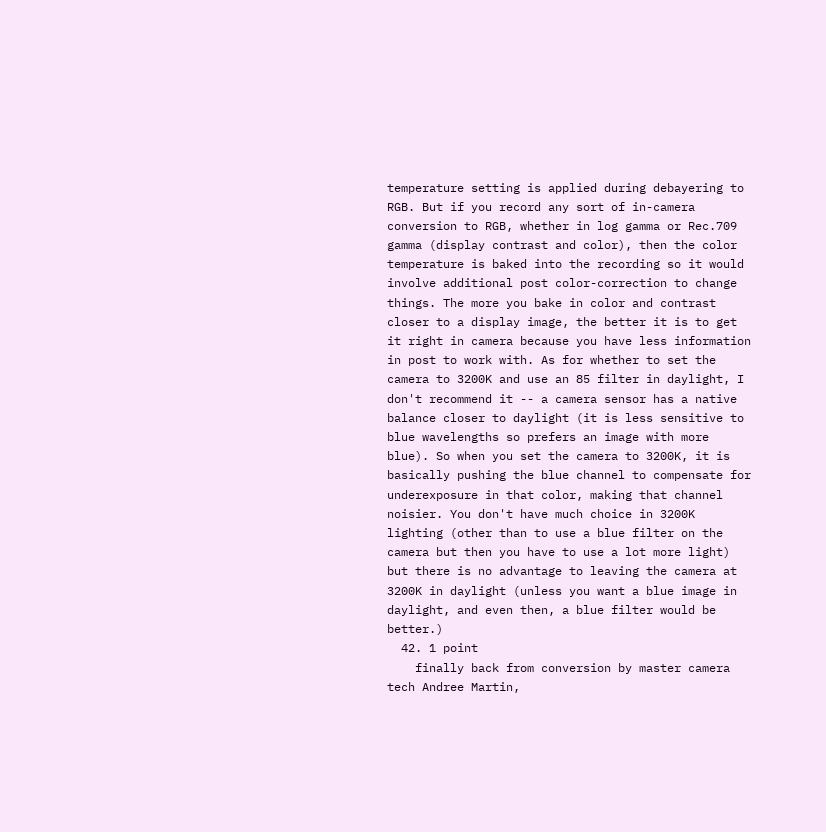temperature setting is applied during debayering to RGB. But if you record any sort of in-camera conversion to RGB, whether in log gamma or Rec.709 gamma (display contrast and color), then the color temperature is baked into the recording so it would involve additional post color-correction to change things. The more you bake in color and contrast closer to a display image, the better it is to get it right in camera because you have less information in post to work with. As for whether to set the camera to 3200K and use an 85 filter in daylight, I don't recommend it -- a camera sensor has a native balance closer to daylight (it is less sensitive to blue wavelengths so prefers an image with more blue). So when you set the camera to 3200K, it is basically pushing the blue channel to compensate for underexposure in that color, making that channel noisier. You don't have much choice in 3200K lighting (other than to use a blue filter on the camera but then you have to use a lot more light) but there is no advantage to leaving the camera at 3200K in daylight (unless you want a blue image in daylight, and even then, a blue filter would be better.)
  42. 1 point
    finally back from conversion by master camera tech Andree Martin,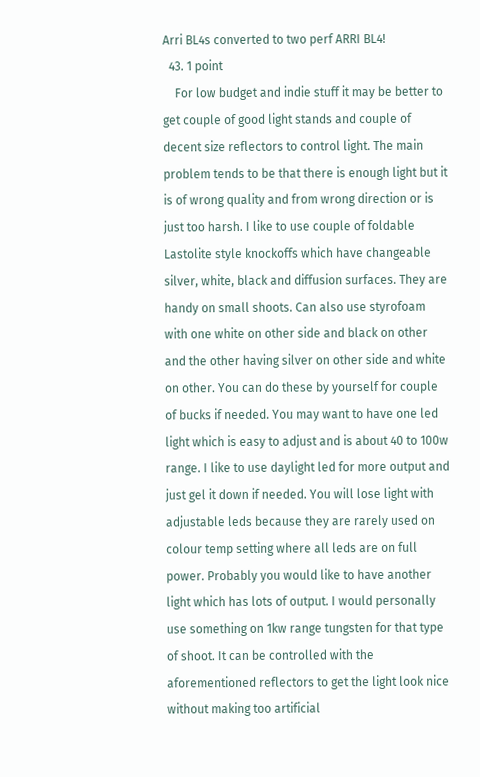Arri BL4s converted to two perf ARRI BL4!
  43. 1 point
    For low budget and indie stuff it may be better to get couple of good light stands and couple of decent size reflectors to control light. The main problem tends to be that there is enough light but it is of wrong quality and from wrong direction or is just too harsh. I like to use couple of foldable Lastolite style knockoffs which have changeable silver, white, black and diffusion surfaces. They are handy on small shoots. Can also use styrofoam with one white on other side and black on other and the other having silver on other side and white on other. You can do these by yourself for couple of bucks if needed. You may want to have one led light which is easy to adjust and is about 40 to 100w range. I like to use daylight led for more output and just gel it down if needed. You will lose light with adjustable leds because they are rarely used on colour temp setting where all leds are on full power. Probably you would like to have another light which has lots of output. I would personally use something on 1kw range tungsten for that type of shoot. It can be controlled with the aforementioned reflectors to get the light look nice without making too artificial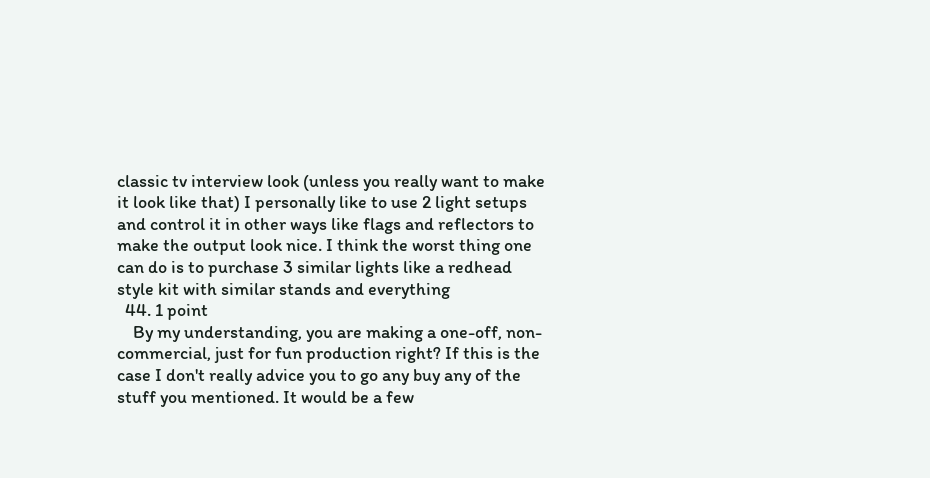classic tv interview look (unless you really want to make it look like that) I personally like to use 2 light setups and control it in other ways like flags and reflectors to make the output look nice. I think the worst thing one can do is to purchase 3 similar lights like a redhead style kit with similar stands and everything
  44. 1 point
    By my understanding, you are making a one-off, non-commercial, just for fun production right? If this is the case I don't really advice you to go any buy any of the stuff you mentioned. It would be a few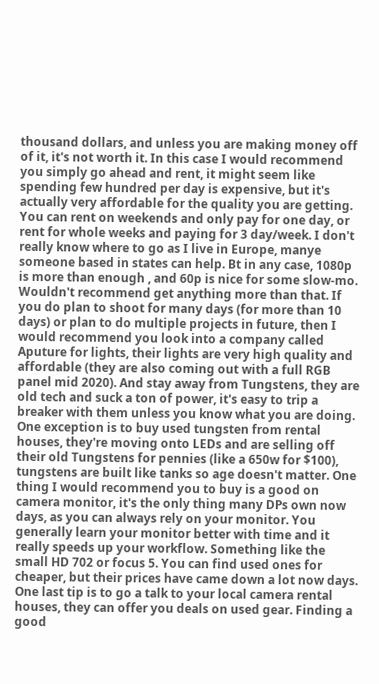thousand dollars, and unless you are making money off of it, it's not worth it. In this case I would recommend you simply go ahead and rent, it might seem like spending few hundred per day is expensive, but it's actually very affordable for the quality you are getting. You can rent on weekends and only pay for one day, or rent for whole weeks and paying for 3 day/week. I don't really know where to go as I live in Europe, manye someone based in states can help. Bt in any case, 1080p is more than enough , and 60p is nice for some slow-mo. Wouldn't recommend get anything more than that. If you do plan to shoot for many days (for more than 10 days) or plan to do multiple projects in future, then I would recommend you look into a company called Aputure for lights, their lights are very high quality and affordable (they are also coming out with a full RGB panel mid 2020). And stay away from Tungstens, they are old tech and suck a ton of power, it's easy to trip a breaker with them unless you know what you are doing. One exception is to buy used tungsten from rental houses, they're moving onto LEDs and are selling off their old Tungstens for pennies (like a 650w for $100), tungstens are built like tanks so age doesn't matter. One thing I would recommend you to buy is a good on camera monitor, it's the only thing many DPs own now days, as you can always rely on your monitor. You generally learn your monitor better with time and it really speeds up your workflow. Something like the small HD 702 or focus 5. You can find used ones for cheaper, but their prices have came down a lot now days. One last tip is to go a talk to your local camera rental houses, they can offer you deals on used gear. Finding a good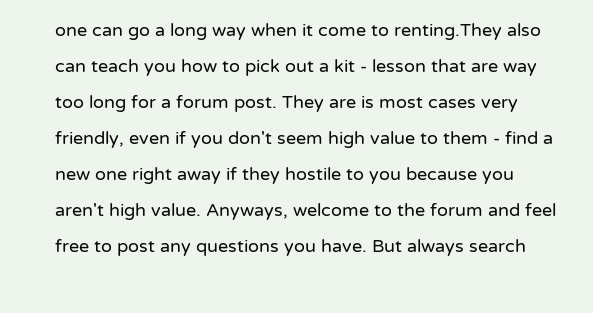one can go a long way when it come to renting.They also can teach you how to pick out a kit - lesson that are way too long for a forum post. They are is most cases very friendly, even if you don't seem high value to them - find a new one right away if they hostile to you because you aren't high value. Anyways, welcome to the forum and feel free to post any questions you have. But always search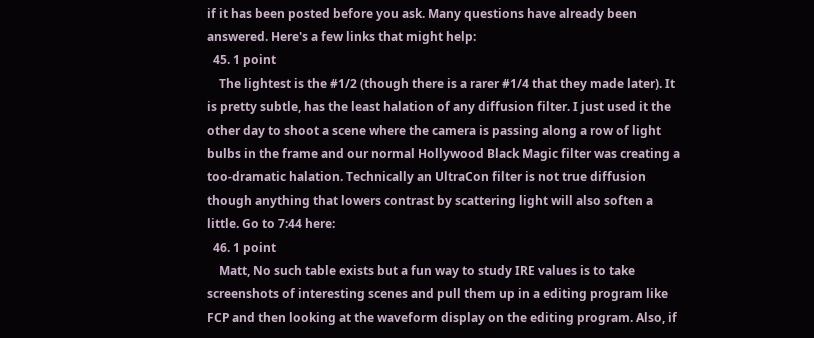if it has been posted before you ask. Many questions have already been answered. Here's a few links that might help:
  45. 1 point
    The lightest is the #1/2 (though there is a rarer #1/4 that they made later). It is pretty subtle, has the least halation of any diffusion filter. I just used it the other day to shoot a scene where the camera is passing along a row of light bulbs in the frame and our normal Hollywood Black Magic filter was creating a too-dramatic halation. Technically an UltraCon filter is not true diffusion though anything that lowers contrast by scattering light will also soften a little. Go to 7:44 here:
  46. 1 point
    Matt, No such table exists but a fun way to study IRE values is to take screenshots of interesting scenes and pull them up in a editing program like FCP and then looking at the waveform display on the editing program. Also, if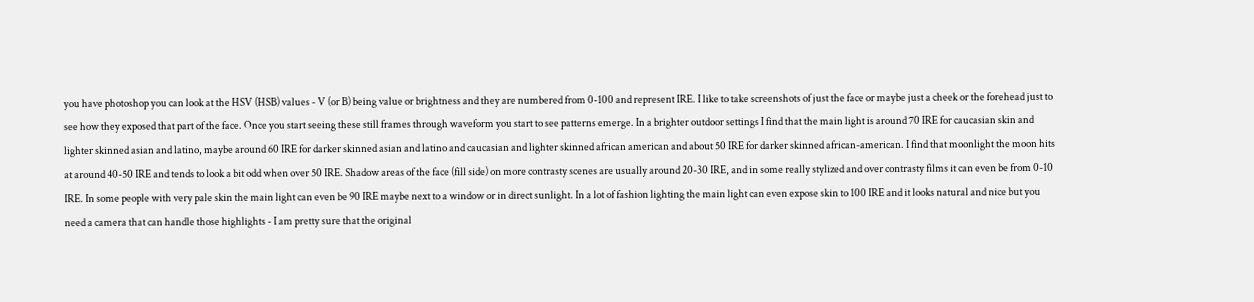you have photoshop you can look at the HSV (HSB) values - V (or B) being value or brightness and they are numbered from 0-100 and represent IRE. I like to take screenshots of just the face or maybe just a cheek or the forehead just to see how they exposed that part of the face. Once you start seeing these still frames through waveform you start to see patterns emerge. In a brighter outdoor settings I find that the main light is around 70 IRE for caucasian skin and lighter skinned asian and latino, maybe around 60 IRE for darker skinned asian and latino and caucasian and lighter skinned african american and about 50 IRE for darker skinned african-american. I find that moonlight the moon hits at around 40-50 IRE and tends to look a bit odd when over 50 IRE. Shadow areas of the face (fill side) on more contrasty scenes are usually around 20-30 IRE, and in some really stylized and over contrasty films it can even be from 0-10 IRE. In some people with very pale skin the main light can even be 90 IRE maybe next to a window or in direct sunlight. In a lot of fashion lighting the main light can even expose skin to 100 IRE and it looks natural and nice but you need a camera that can handle those highlights - I am pretty sure that the original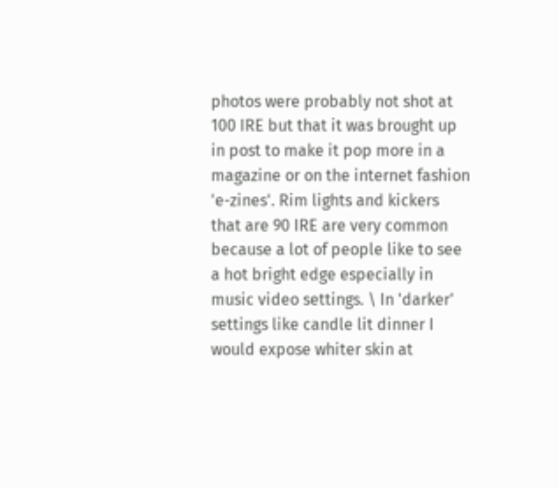photos were probably not shot at 100 IRE but that it was brought up in post to make it pop more in a magazine or on the internet fashion 'e-zines'. Rim lights and kickers that are 90 IRE are very common because a lot of people like to see a hot bright edge especially in music video settings. \ In 'darker' settings like candle lit dinner I would expose whiter skin at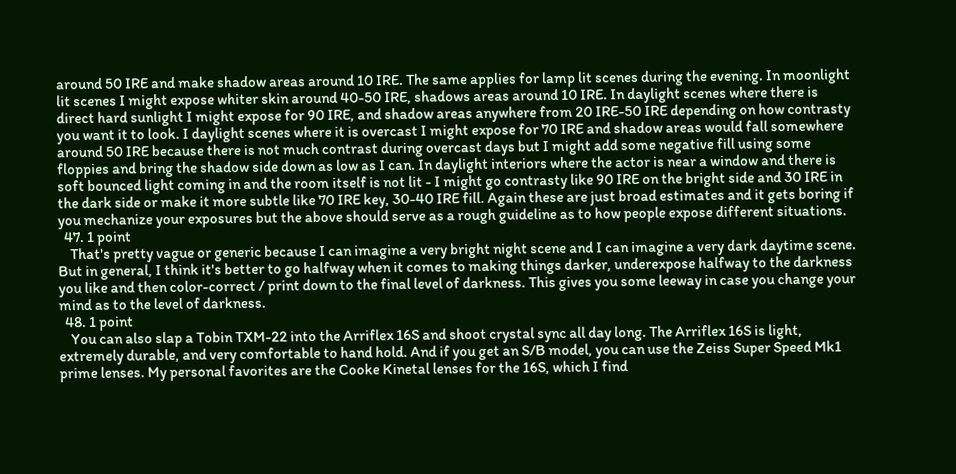around 50 IRE and make shadow areas around 10 IRE. The same applies for lamp lit scenes during the evening. In moonlight lit scenes I might expose whiter skin around 40-50 IRE, shadows areas around 10 IRE. In daylight scenes where there is direct hard sunlight I might expose for 90 IRE, and shadow areas anywhere from 20 IRE-50 IRE depending on how contrasty you want it to look. I daylight scenes where it is overcast I might expose for 70 IRE and shadow areas would fall somewhere around 50 IRE because there is not much contrast during overcast days but I might add some negative fill using some floppies and bring the shadow side down as low as I can. In daylight interiors where the actor is near a window and there is soft bounced light coming in and the room itself is not lit - I might go contrasty like 90 IRE on the bright side and 30 IRE in the dark side or make it more subtle like 70 IRE key, 30-40 IRE fill. Again these are just broad estimates and it gets boring if you mechanize your exposures but the above should serve as a rough guideline as to how people expose different situations.
  47. 1 point
    That's pretty vague or generic because I can imagine a very bright night scene and I can imagine a very dark daytime scene. But in general, I think it's better to go halfway when it comes to making things darker, underexpose halfway to the darkness you like and then color-correct / print down to the final level of darkness. This gives you some leeway in case you change your mind as to the level of darkness.
  48. 1 point
    You can also slap a Tobin TXM-22 into the Arriflex 16S and shoot crystal sync all day long. The Arriflex 16S is light, extremely durable, and very comfortable to hand hold. And if you get an S/B model, you can use the Zeiss Super Speed Mk1 prime lenses. My personal favorites are the Cooke Kinetal lenses for the 16S, which I find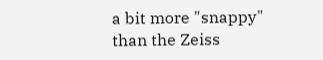a bit more "snappy" than the Zeiss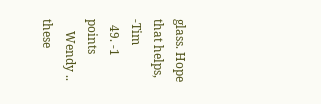glass. Hope that helps, -Tim
  49. -1 points
    Wendy .. these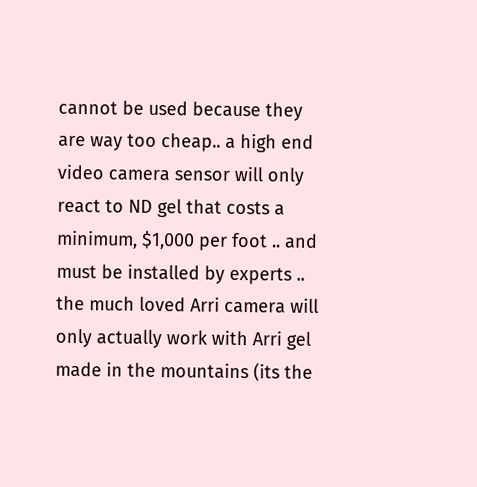cannot be used because they are way too cheap.. a high end video camera sensor will only react to ND gel that costs a minimum, $1,000 per foot .. and must be installed by experts .. the much loved Arri camera will only actually work with Arri gel made in the mountains (its the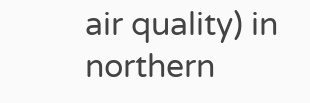air quality) in northern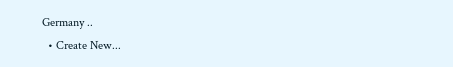Germany ..
  • Create New...